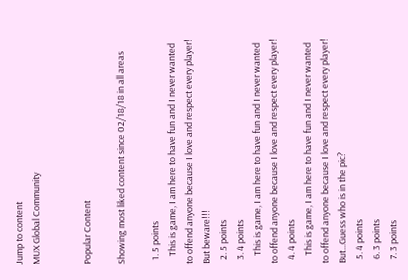Jump to content
MUX Global Community


Popular Content

Showing most liked content since 02/18/18 in all areas

  1. 5 points
    This is game, I am here to have fun and I never wanted to offend anyone because I love and respect every player! But beware!!!
  2. 5 points
  3. 4 points
    This is game, I am here to have fun and I never wanted to offend anyone because I love and respect every player!
  4. 4 points
    This is game, I am here to have fun and I never wanted to offend anyone because I love and respect every player! But...Guess who is in the pic?
  5. 4 points
  6. 3 points
  7. 3 points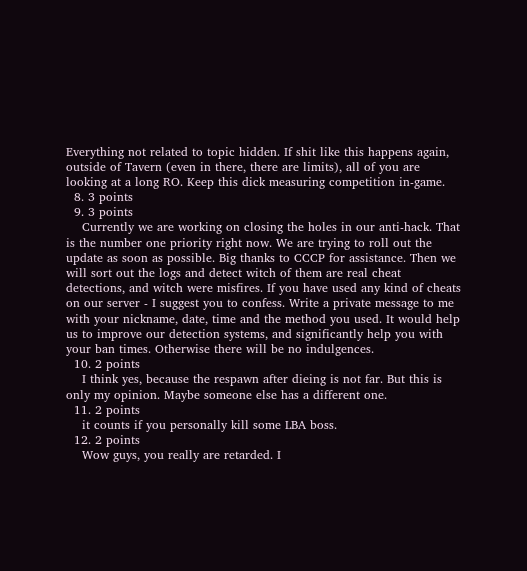Everything not related to topic hidden. If shit like this happens again, outside of Tavern (even in there, there are limits), all of you are looking at a long RO. Keep this dick measuring competition in-game.
  8. 3 points
  9. 3 points
    Currently we are working on closing the holes in our anti-hack. That is the number one priority right now. We are trying to roll out the update as soon as possible. Big thanks to CCCP for assistance. Then we will sort out the logs and detect witch of them are real cheat detections, and witch were misfires. If you have used any kind of cheats on our server - I suggest you to confess. Write a private message to me with your nickname, date, time and the method you used. It would help us to improve our detection systems, and significantly help you with your ban times. Otherwise there will be no indulgences.
  10. 2 points
    I think yes, because the respawn after dieing is not far. But this is only my opinion. Maybe someone else has a different one.
  11. 2 points
    it counts if you personally kill some LBA boss.
  12. 2 points
    Wow guys, you really are retarded. I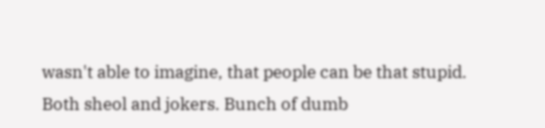wasn't able to imagine, that people can be that stupid. Both sheol and jokers. Bunch of dumb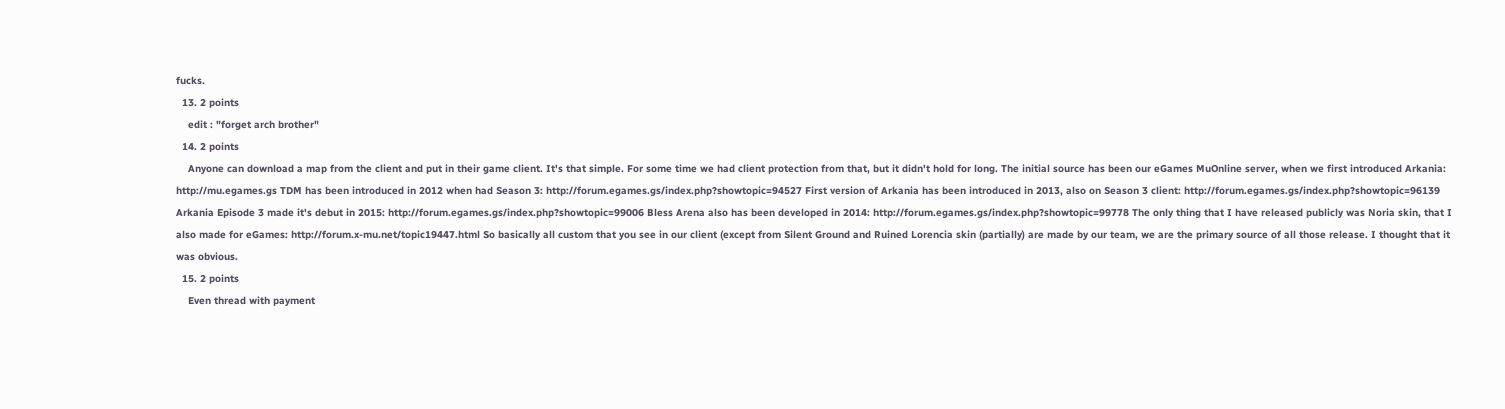fucks.
  13. 2 points
    edit : "forget arch brother"
  14. 2 points
    Anyone can download a map from the client and put in their game client. It's that simple. For some time we had client protection from that, but it didn't hold for long. The initial source has been our eGames MuOnline server, when we first introduced Arkania: http://mu.egames.gs TDM has been introduced in 2012 when had Season 3: http://forum.egames.gs/index.php?showtopic=94527 First version of Arkania has been introduced in 2013, also on Season 3 client: http://forum.egames.gs/index.php?showtopic=96139 Arkania Episode 3 made it's debut in 2015: http://forum.egames.gs/index.php?showtopic=99006 Bless Arena also has been developed in 2014: http://forum.egames.gs/index.php?showtopic=99778 The only thing that I have released publicly was Noria skin, that I also made for eGames: http://forum.x-mu.net/topic19447.html So basically all custom that you see in our client (except from Silent Ground and Ruined Lorencia skin (partially) are made by our team, we are the primary source of all those release. I thought that it was obvious.
  15. 2 points
    Even thread with payment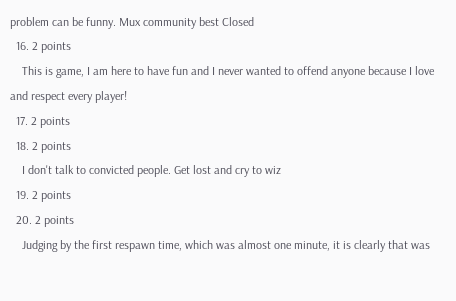problem can be funny. Mux community best Closed
  16. 2 points
    This is game, I am here to have fun and I never wanted to offend anyone because I love and respect every player!
  17. 2 points
  18. 2 points
    I don't talk to convicted people. Get lost and cry to wiz
  19. 2 points
  20. 2 points
    Judging by the first respawn time, which was almost one minute, it is clearly that was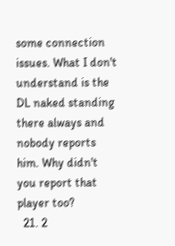some connection issues. What I don't understand is the DL naked standing there always and nobody reports him. Why didn't you report that player too?
  21. 2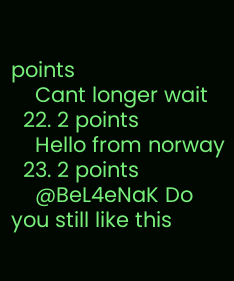points
    Cant longer wait
  22. 2 points
    Hello from norway
  23. 2 points
    @BeL4eNaK Do you still like this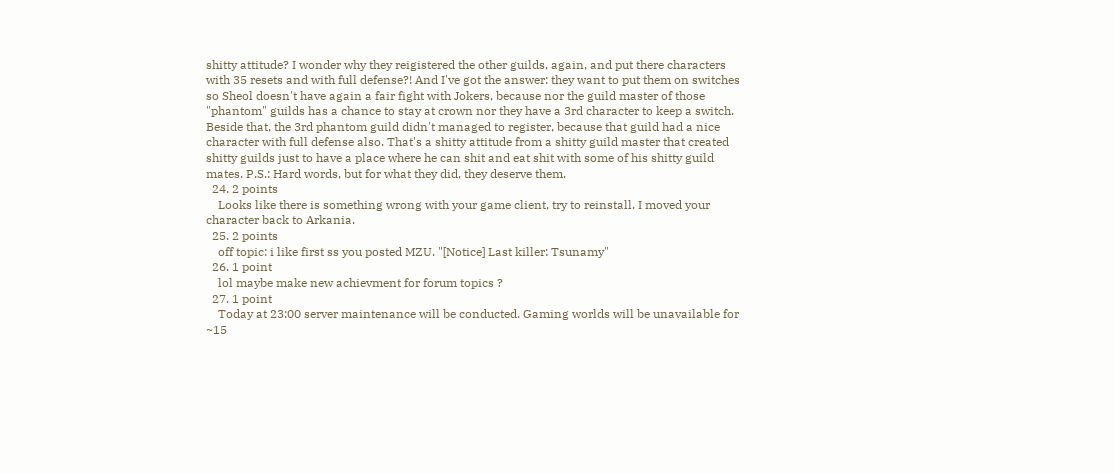shitty attitude? I wonder why they reigistered the other guilds, again, and put there characters with 35 resets and with full defense?! And I've got the answer: they want to put them on switches so Sheol doesn't have again a fair fight with Jokers, because nor the guild master of those "phantom" guilds has a chance to stay at crown nor they have a 3rd character to keep a switch. Beside that, the 3rd phantom guild didn't managed to register, because that guild had a nice character with full defense also. That's a shitty attitude from a shitty guild master that created shitty guilds just to have a place where he can shit and eat shit with some of his shitty guild mates. P.S.: Hard words, but for what they did, they deserve them.
  24. 2 points
    Looks like there is something wrong with your game client, try to reinstall. I moved your character back to Arkania.
  25. 2 points
    off topic: i like first ss you posted MZU. "[Notice] Last killer: Tsunamy"
  26. 1 point
    lol maybe make new achievment for forum topics ?
  27. 1 point
    Today at 23:00 server maintenance will be conducted. Gaming worlds will be unavailable for ~15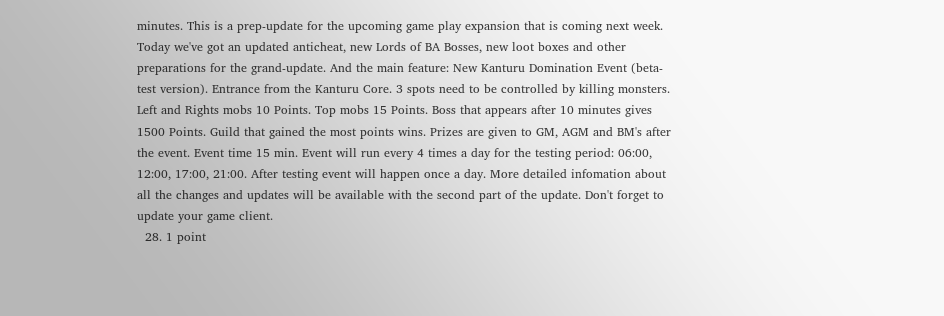minutes. This is a prep-update for the upcoming game play expansion that is coming next week. Today we've got an updated anticheat, new Lords of BA Bosses, new loot boxes and other preparations for the grand-update. And the main feature: New Kanturu Domination Event (beta-test version). Entrance from the Kanturu Core. 3 spots need to be controlled by killing monsters. Left and Rights mobs 10 Points. Top mobs 15 Points. Boss that appears after 10 minutes gives 1500 Points. Guild that gained the most points wins. Prizes are given to GM, AGM and BM's after the event. Event time 15 min. Event will run every 4 times a day for the testing period: 06:00, 12:00, 17:00, 21:00. After testing event will happen once a day. More detailed infomation about all the changes and updates will be available with the second part of the update. Don't forget to update your game client.
  28. 1 point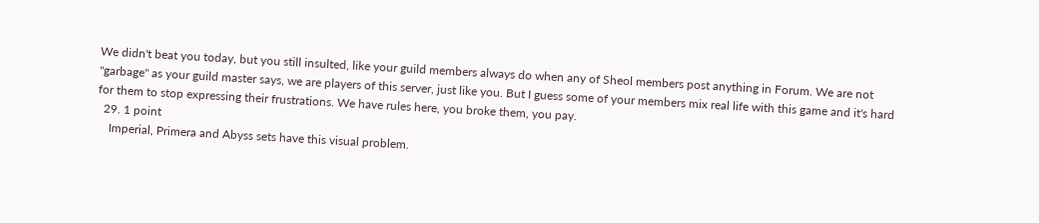We didn't beat you today, but you still insulted, like your guild members always do when any of Sheol members post anything in Forum. We are not "garbage" as your guild master says, we are players of this server, just like you. But I guess some of your members mix real life with this game and it's hard for them to stop expressing their frustrations. We have rules here, you broke them, you pay.
  29. 1 point
    Imperial, Primera and Abyss sets have this visual problem.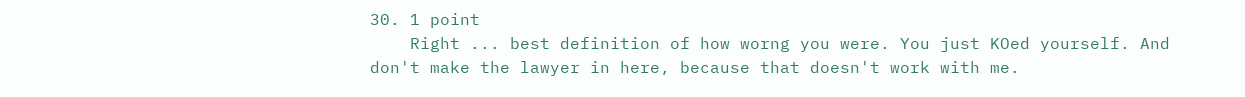30. 1 point
    Right ... best definition of how worng you were. You just KOed yourself. And don't make the lawyer in here, because that doesn't work with me.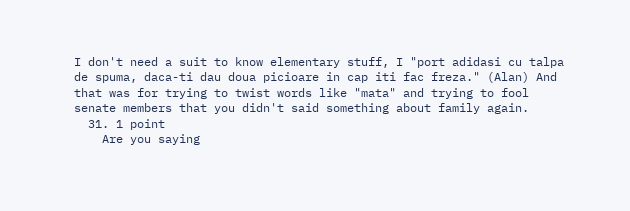I don't need a suit to know elementary stuff, I "port adidasi cu talpa de spuma, daca-ti dau doua picioare in cap iti fac freza." (Alan) And that was for trying to twist words like "mata" and trying to fool senate members that you didn't said something about family again.
  31. 1 point
    Are you saying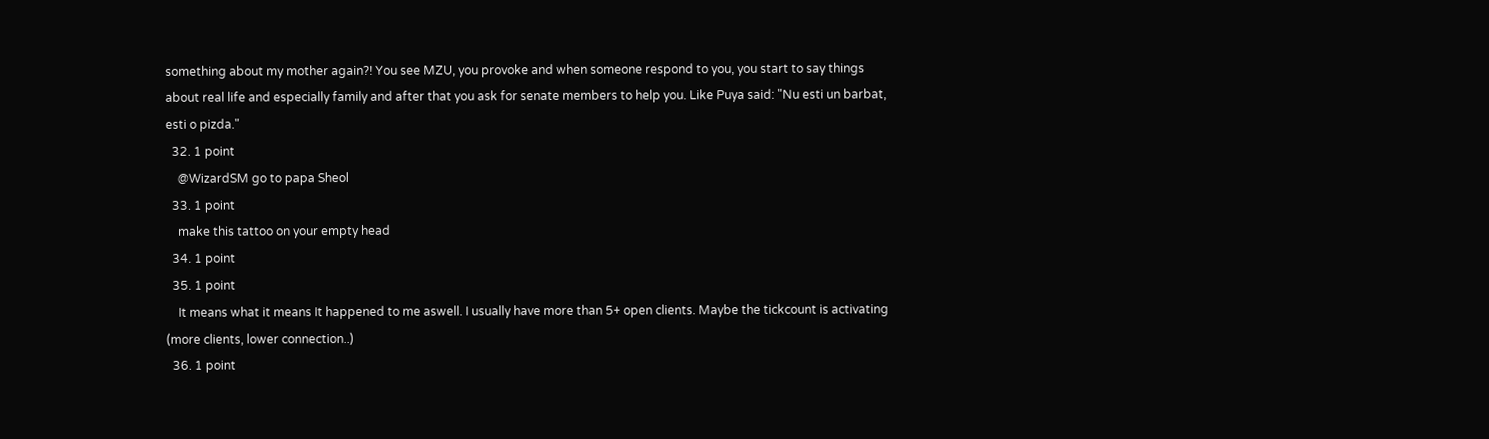something about my mother again?! You see MZU, you provoke and when someone respond to you, you start to say things about real life and especially family and after that you ask for senate members to help you. Like Puya said: "Nu esti un barbat, esti o pizda."
  32. 1 point
    @WizardSM go to papa Sheol
  33. 1 point
    make this tattoo on your empty head
  34. 1 point
  35. 1 point
    It means what it means It happened to me aswell. I usually have more than 5+ open clients. Maybe the tickcount is activating (more clients, lower connection..)
  36. 1 point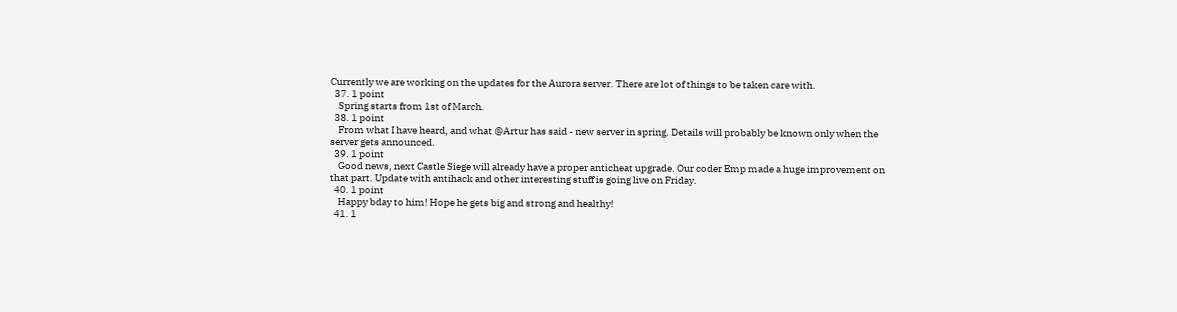Currently we are working on the updates for the Aurora server. There are lot of things to be taken care with.
  37. 1 point
    Spring starts from 1st of March.
  38. 1 point
    From what I have heard, and what @Artur has said - new server in spring. Details will probably be known only when the server gets announced.
  39. 1 point
    Good news, next Castle Siege will already have a proper anticheat upgrade. Our coder Emp made a huge improvement on that part. Update with antihack and other interesting stuff is going live on Friday.
  40. 1 point
    Happy bday to him! Hope he gets big and strong and healthy!
  41. 1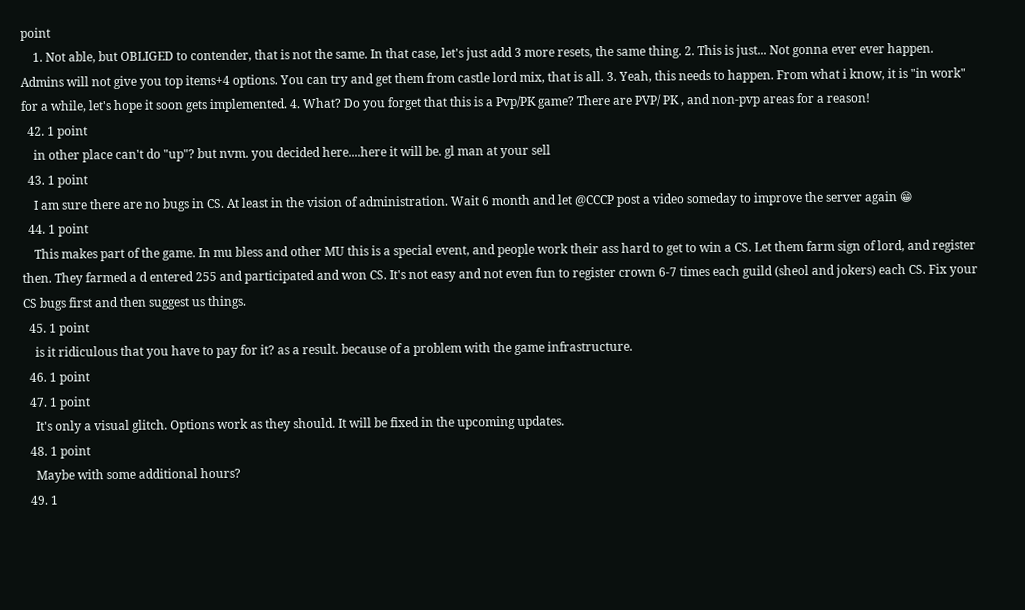point
    1. Not able, but OBLIGED to contender, that is not the same. In that case, let's just add 3 more resets, the same thing. 2. This is just... Not gonna ever ever happen. Admins will not give you top items+4 options. You can try and get them from castle lord mix, that is all. 3. Yeah, this needs to happen. From what i know, it is "in work" for a while, let's hope it soon gets implemented. 4. What? Do you forget that this is a Pvp/PK game? There are PVP/ PK , and non-pvp areas for a reason!
  42. 1 point
    in other place can't do "up"? but nvm. you decided here....here it will be. gl man at your sell
  43. 1 point
    I am sure there are no bugs in CS. At least in the vision of administration. Wait 6 month and let @CCCP post a video someday to improve the server again 😁
  44. 1 point
    This makes part of the game. In mu bless and other MU this is a special event, and people work their ass hard to get to win a CS. Let them farm sign of lord, and register then. They farmed a d entered 255 and participated and won CS. It's not easy and not even fun to register crown 6-7 times each guild (sheol and jokers) each CS. Fix your CS bugs first and then suggest us things.
  45. 1 point
    is it ridiculous that you have to pay for it? as a result. because of a problem with the game infrastructure.
  46. 1 point
  47. 1 point
    It's only a visual glitch. Options work as they should. It will be fixed in the upcoming updates.
  48. 1 point
    Maybe with some additional hours?
  49. 1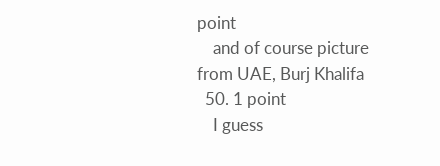point
    and of course picture from UAE, Burj Khalifa
  50. 1 point
    I guess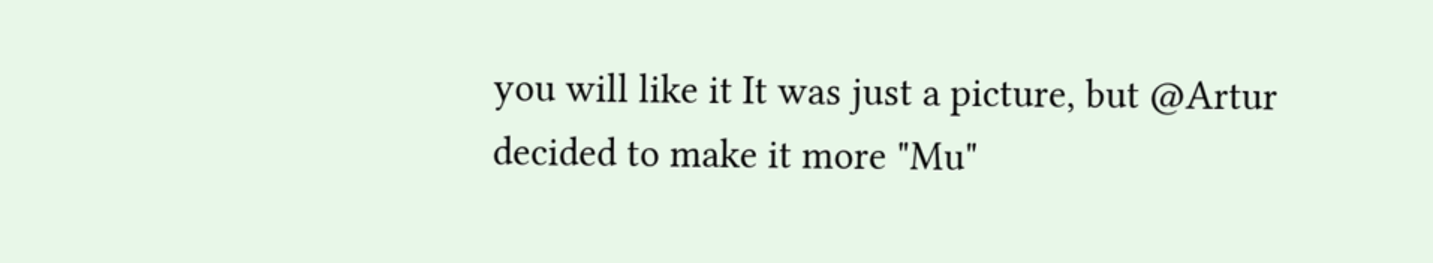you will like it It was just a picture, but @Artur decided to make it more "Mu"